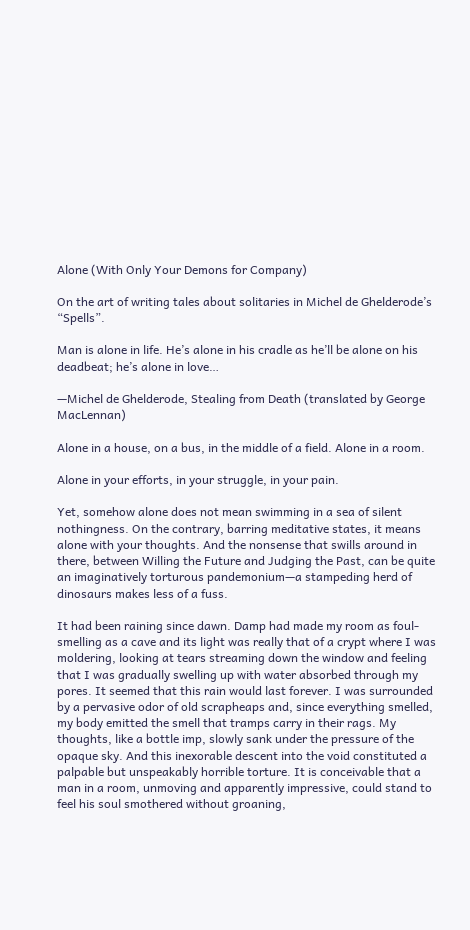Alone (With Only Your Demons for Company)

On the art of writing tales about solitaries in Michel de Ghelderode’s “Spells”.

Man is alone in life. He’s alone in his cradle as he’ll be alone on his deadbeat; he’s alone in love…

—Michel de Ghelderode, Stealing from Death (translated by George MacLennan)

Alone in a house, on a bus, in the middle of a field. Alone in a room.

Alone in your efforts, in your struggle, in your pain.

Yet, somehow alone does not mean swimming in a sea of silent nothingness. On the contrary, barring meditative states, it means alone with your thoughts. And the nonsense that swills around in there, between Willing the Future and Judging the Past, can be quite an imaginatively torturous pandemonium—a stampeding herd of dinosaurs makes less of a fuss.

It had been raining since dawn. Damp had made my room as foul-smelling as a cave and its light was really that of a crypt where I was moldering, looking at tears streaming down the window and feeling that I was gradually swelling up with water absorbed through my pores. It seemed that this rain would last forever. I was surrounded by a pervasive odor of old scrapheaps and, since everything smelled, my body emitted the smell that tramps carry in their rags. My thoughts, like a bottle imp, slowly sank under the pressure of the opaque sky. And this inexorable descent into the void constituted a palpable but unspeakably horrible torture. It is conceivable that a man in a room, unmoving and apparently impressive, could stand to feel his soul smothered without groaning,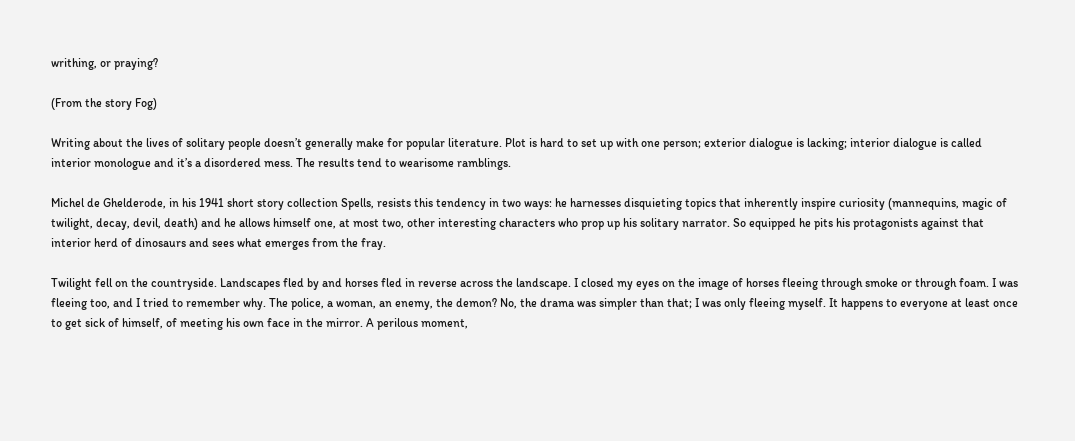writhing, or praying?

(From the story Fog)

Writing about the lives of solitary people doesn’t generally make for popular literature. Plot is hard to set up with one person; exterior dialogue is lacking; interior dialogue is called interior monologue and it’s a disordered mess. The results tend to wearisome ramblings.

Michel de Ghelderode, in his 1941 short story collection Spells, resists this tendency in two ways: he harnesses disquieting topics that inherently inspire curiosity (mannequins, magic of twilight, decay, devil, death) and he allows himself one, at most two, other interesting characters who prop up his solitary narrator. So equipped he pits his protagonists against that interior herd of dinosaurs and sees what emerges from the fray.

Twilight fell on the countryside. Landscapes fled by and horses fled in reverse across the landscape. I closed my eyes on the image of horses fleeing through smoke or through foam. I was fleeing too, and I tried to remember why. The police, a woman, an enemy, the demon? No, the drama was simpler than that; I was only fleeing myself. It happens to everyone at least once to get sick of himself, of meeting his own face in the mirror. A perilous moment,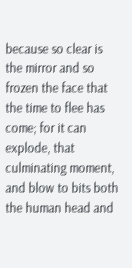because so clear is the mirror and so frozen the face that the time to flee has come; for it can explode, that culminating moment, and blow to bits both the human head and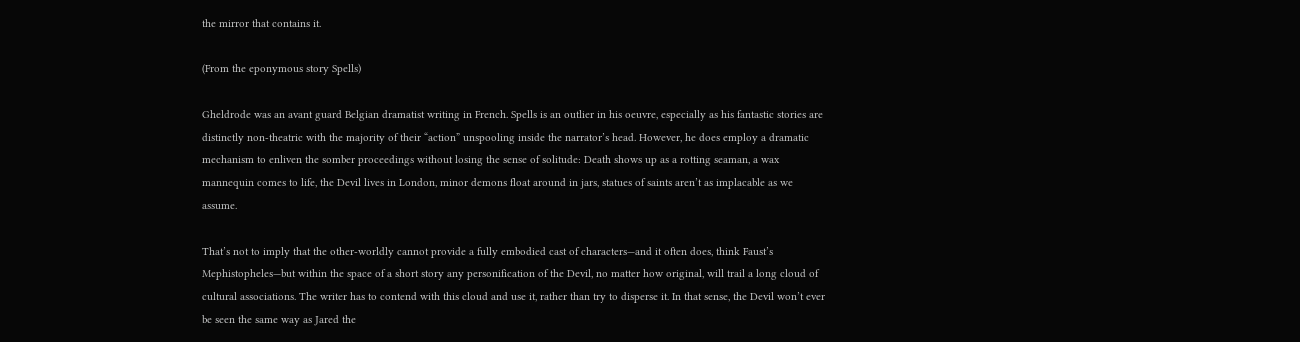the mirror that contains it.

(From the eponymous story Spells)

Gheldrode was an avant guard Belgian dramatist writing in French. Spells is an outlier in his oeuvre, especially as his fantastic stories are distinctly non-theatric with the majority of their “action” unspooling inside the narrator’s head. However, he does employ a dramatic mechanism to enliven the somber proceedings without losing the sense of solitude: Death shows up as a rotting seaman, a wax mannequin comes to life, the Devil lives in London, minor demons float around in jars, statues of saints aren’t as implacable as we assume.

That’s not to imply that the other-worldly cannot provide a fully embodied cast of characters—and it often does, think Faust’s Mephistopheles—but within the space of a short story any personification of the Devil, no matter how original, will trail a long cloud of cultural associations. The writer has to contend with this cloud and use it, rather than try to disperse it. In that sense, the Devil won’t ever be seen the same way as Jared the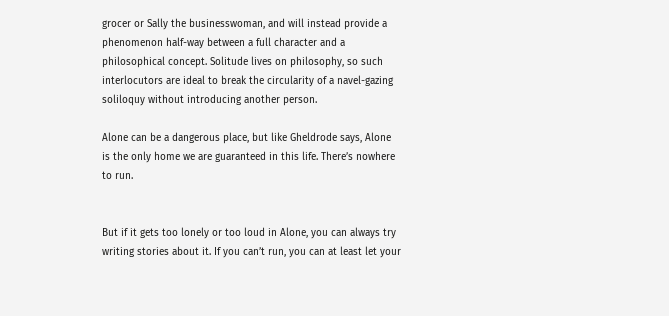grocer or Sally the businesswoman, and will instead provide a phenomenon half-way between a full character and a philosophical concept. Solitude lives on philosophy, so such interlocutors are ideal to break the circularity of a navel-gazing soliloquy without introducing another person.

Alone can be a dangerous place, but like Gheldrode says, Alone is the only home we are guaranteed in this life. There’s nowhere to run.


But if it gets too lonely or too loud in Alone, you can always try writing stories about it. If you can’t run, you can at least let your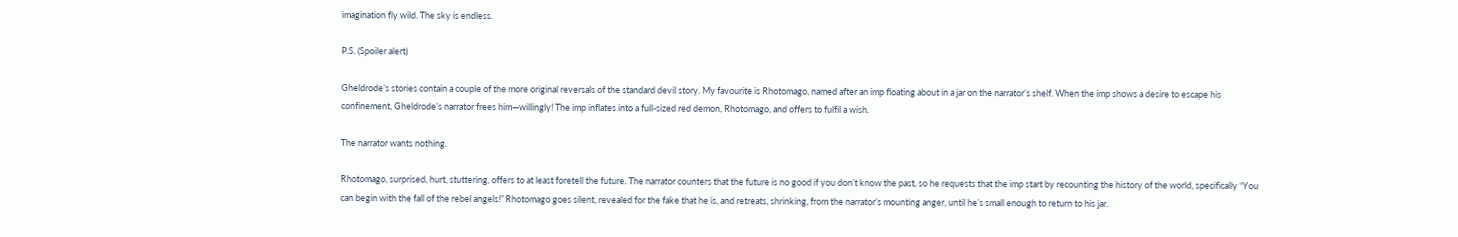imagination fly wild. The sky is endless.

P.S. (Spoiler alert)

Gheldrode’s stories contain a couple of the more original reversals of the standard devil story. My favourite is Rhotomago, named after an imp floating about in a jar on the narrator’s shelf. When the imp shows a desire to escape his confinement, Gheldrode’s narrator frees him—willingly! The imp inflates into a full-sized red demon, Rhotomago, and offers to fulfil a wish.

The narrator wants nothing.

Rhotomago, surprised, hurt, stuttering, offers to at least foretell the future. The narrator counters that the future is no good if you don’t know the past, so he requests that the imp start by recounting the history of the world, specifically “You can begin with the fall of the rebel angels!” Rhotomago goes silent, revealed for the fake that he is, and retreats, shrinking, from the narrator’s mounting anger, until he’s small enough to return to his jar.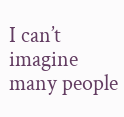I can’t imagine many people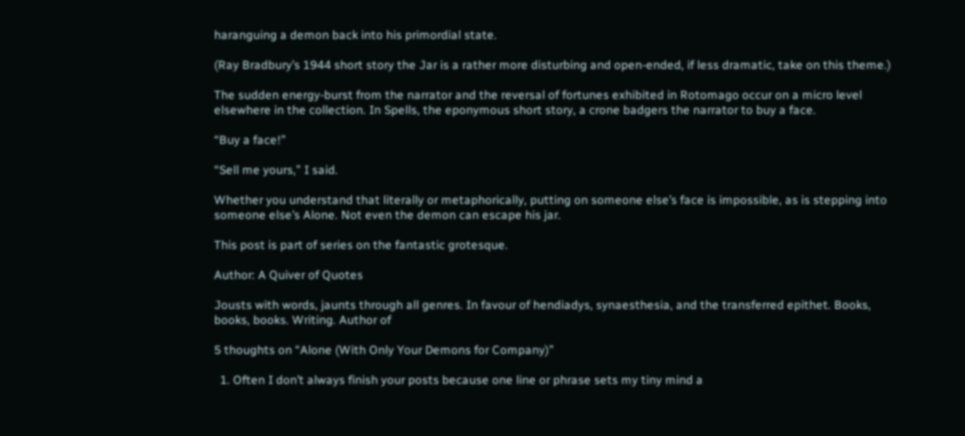haranguing a demon back into his primordial state.

(Ray Bradbury’s 1944 short story the Jar is a rather more disturbing and open-ended, if less dramatic, take on this theme.)

The sudden energy-burst from the narrator and the reversal of fortunes exhibited in Rotomago occur on a micro level elsewhere in the collection. In Spells, the eponymous short story, a crone badgers the narrator to buy a face.

“Buy a face!”

“Sell me yours,” I said.

Whether you understand that literally or metaphorically, putting on someone else’s face is impossible, as is stepping into someone else’s Alone. Not even the demon can escape his jar.

This post is part of series on the fantastic grotesque.

Author: A Quiver of Quotes

Jousts with words, jaunts through all genres. In favour of hendiadys, synaesthesia, and the transferred epithet. Books, books, books. Writing. Author of

5 thoughts on “Alone (With Only Your Demons for Company)”

  1. Often I don’t always finish your posts because one line or phrase sets my tiny mind a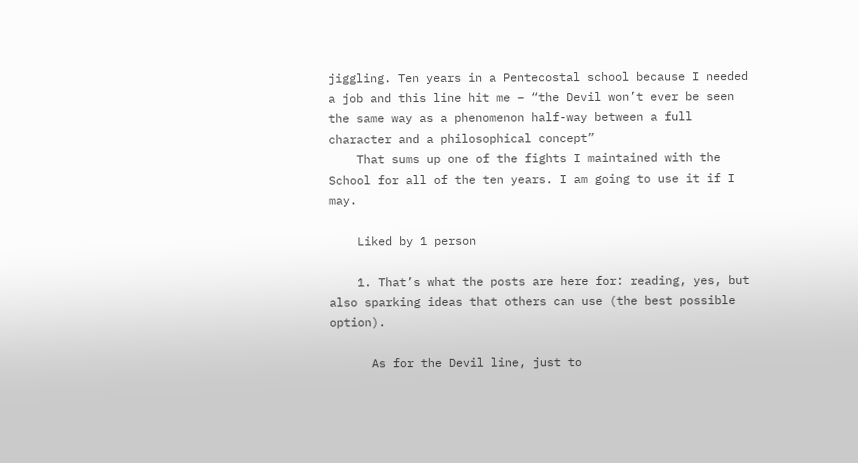jiggling. Ten years in a Pentecostal school because I needed a job and this line hit me – “the Devil won’t ever be seen the same way as a phenomenon half-way between a full character and a philosophical concept”
    That sums up one of the fights I maintained with the School for all of the ten years. I am going to use it if I may.

    Liked by 1 person

    1. That’s what the posts are here for: reading, yes, but also sparking ideas that others can use (the best possible option).

      As for the Devil line, just to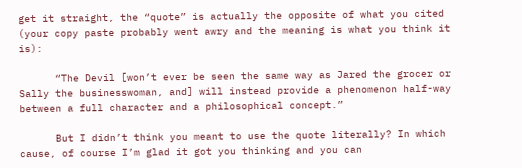get it straight, the “quote” is actually the opposite of what you cited (your copy paste probably went awry and the meaning is what you think it is):

      “The Devil [won’t ever be seen the same way as Jared the grocer or Sally the businesswoman, and] will instead provide a phenomenon half-way between a full character and a philosophical concept.”

      But I didn’t think you meant to use the quote literally? In which cause, of course I’m glad it got you thinking and you can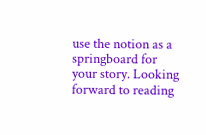use the notion as a springboard for your story. Looking forward to reading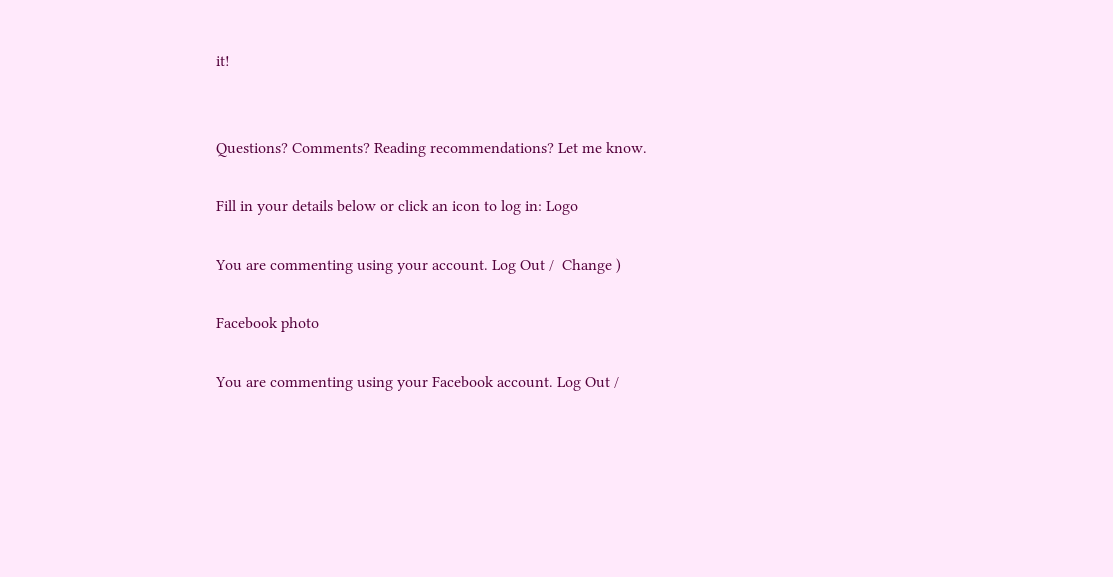it!


Questions? Comments? Reading recommendations? Let me know.

Fill in your details below or click an icon to log in: Logo

You are commenting using your account. Log Out /  Change )

Facebook photo

You are commenting using your Facebook account. Log Out /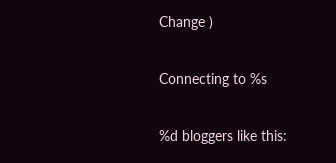Change )

Connecting to %s

%d bloggers like this: